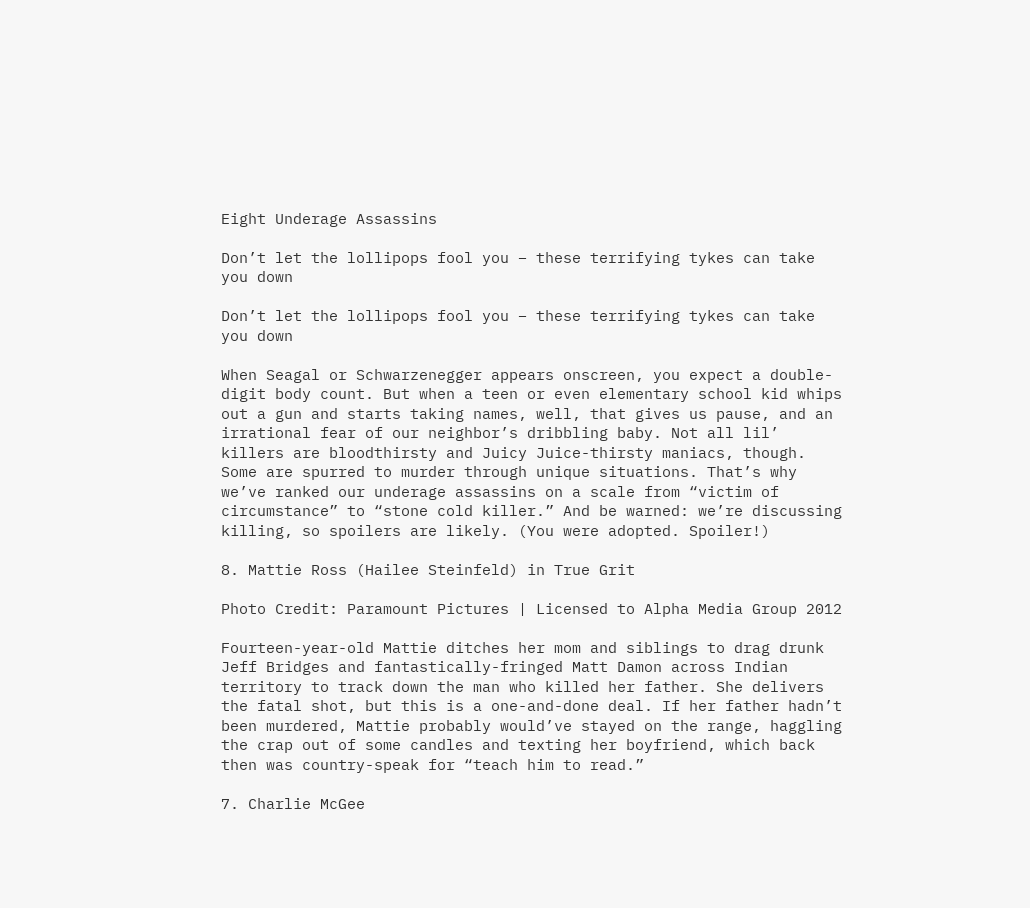Eight Underage Assassins

Don’t let the lollipops fool you – these terrifying tykes can take you down

Don’t let the lollipops fool you – these terrifying tykes can take you down

When Seagal or Schwarzenegger appears onscreen, you expect a double-digit body count. But when a teen or even elementary school kid whips out a gun and starts taking names, well, that gives us pause, and an irrational fear of our neighbor’s dribbling baby. Not all lil’ killers are bloodthirsty and Juicy Juice-thirsty maniacs, though. Some are spurred to murder through unique situations. That’s why we’ve ranked our underage assassins on a scale from “victim of circumstance” to “stone cold killer.” And be warned: we’re discussing killing, so spoilers are likely. (You were adopted. Spoiler!)

8. Mattie Ross (Hailee Steinfeld) in True Grit

Photo Credit: Paramount Pictures | Licensed to Alpha Media Group 2012

Fourteen-year-old Mattie ditches her mom and siblings to drag drunk Jeff Bridges and fantastically-fringed Matt Damon across Indian territory to track down the man who killed her father. She delivers the fatal shot, but this is a one-and-done deal. If her father hadn’t been murdered, Mattie probably would’ve stayed on the range, haggling the crap out of some candles and texting her boyfriend, which back then was country-speak for “teach him to read.”

7. Charlie McGee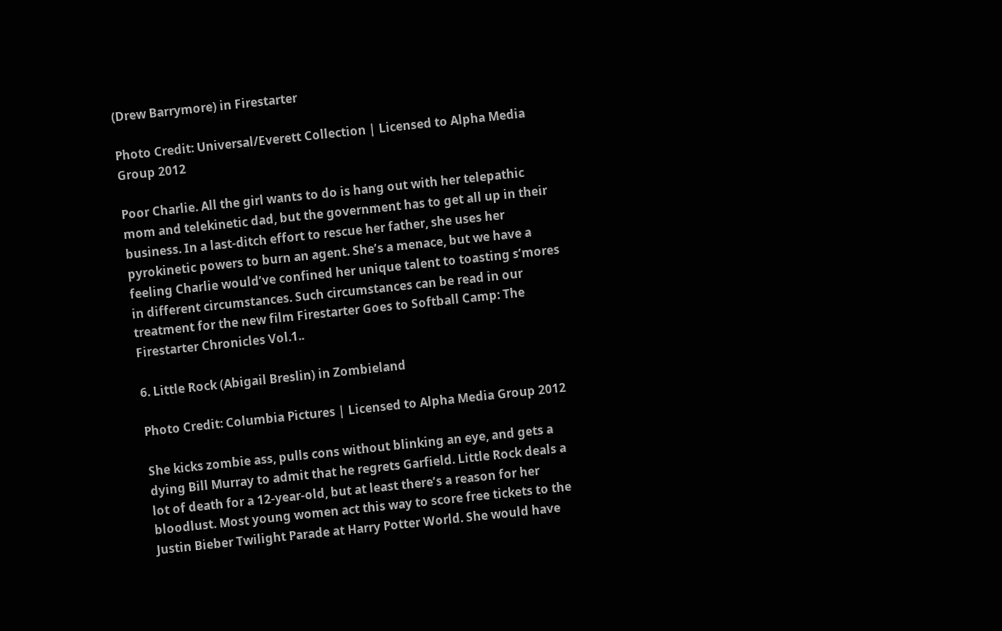(Drew Barrymore) in Firestarter

Photo Credit: Universal/Everett Collection | Licensed to Alpha Media Group 2012

Poor Charlie. All the girl wants to do is hang out with her telepathic mom and telekinetic dad, but the government has to get all up in their business. In a last-ditch effort to rescue her father, she uses her pyrokinetic powers to burn an agent. She’s a menace, but we have a feeling Charlie would’ve confined her unique talent to toasting s’mores in different circumstances. Such circumstances can be read in our treatment for the new film Firestarter Goes to Softball Camp: The Firestarter Chronicles Vol.1..

6. Little Rock (Abigail Breslin) in Zombieland

Photo Credit: Columbia Pictures | Licensed to Alpha Media Group 2012

She kicks zombie ass, pulls cons without blinking an eye, and gets a dying Bill Murray to admit that he regrets Garfield. Little Rock deals a lot of death for a 12-year-old, but at least there’s a reason for her bloodlust. Most young women act this way to score free tickets to the Justin Bieber Twilight Parade at Harry Potter World. She would have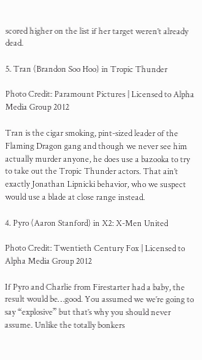scored higher on the list if her target weren’t already dead.

5. Tran (Brandon Soo Hoo) in Tropic Thunder

Photo Credit: Paramount Pictures | Licensed to Alpha Media Group 2012

Tran is the cigar smoking, pint-sized leader of the Flaming Dragon gang and though we never see him actually murder anyone, he does use a bazooka to try to take out the Tropic Thunder actors. That ain’t exactly Jonathan Lipnicki behavior, who we suspect would use a blade at close range instead.

4. Pyro (Aaron Stanford) in X2: X-Men United

Photo Credit: Twentieth Century Fox | Licensed to Alpha Media Group 2012

If Pyro and Charlie from Firestarter had a baby, the result would be…good. You assumed we we’re going to say “explosive” but that’s why you should never assume. Unlike the totally bonkers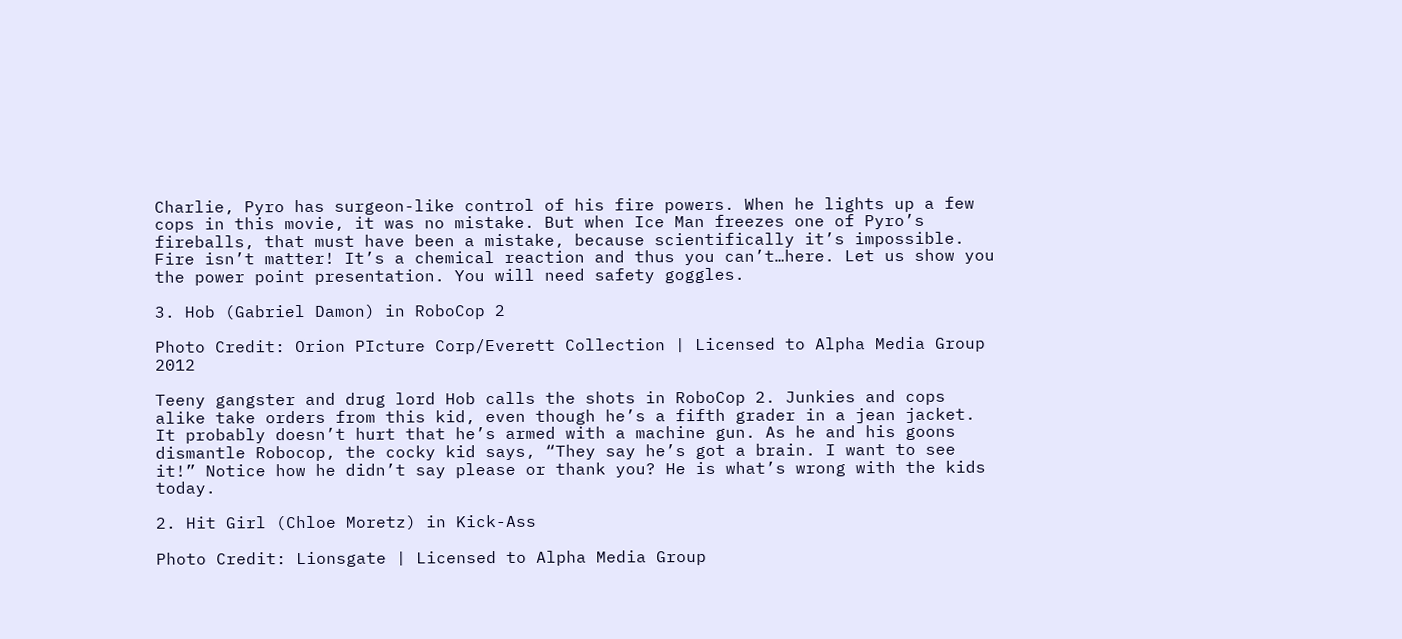Charlie, Pyro has surgeon-like control of his fire powers. When he lights up a few cops in this movie, it was no mistake. But when Ice Man freezes one of Pyro’s fireballs, that must have been a mistake, because scientifically it’s impossible. Fire isn’t matter! It’s a chemical reaction and thus you can’t…here. Let us show you the power point presentation. You will need safety goggles.

3. Hob (Gabriel Damon) in RoboCop 2

Photo Credit: Orion PIcture Corp/Everett Collection | Licensed to Alpha Media Group 2012

Teeny gangster and drug lord Hob calls the shots in RoboCop 2. Junkies and cops alike take orders from this kid, even though he’s a fifth grader in a jean jacket. It probably doesn’t hurt that he’s armed with a machine gun. As he and his goons dismantle Robocop, the cocky kid says, “They say he’s got a brain. I want to see it!” Notice how he didn’t say please or thank you? He is what’s wrong with the kids today.

2. Hit Girl (Chloe Moretz) in Kick-Ass

Photo Credit: Lionsgate | Licensed to Alpha Media Group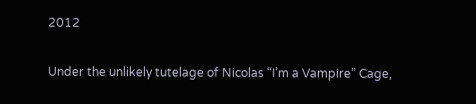2012

Under the unlikely tutelage of Nicolas “I’m a Vampire” Cage,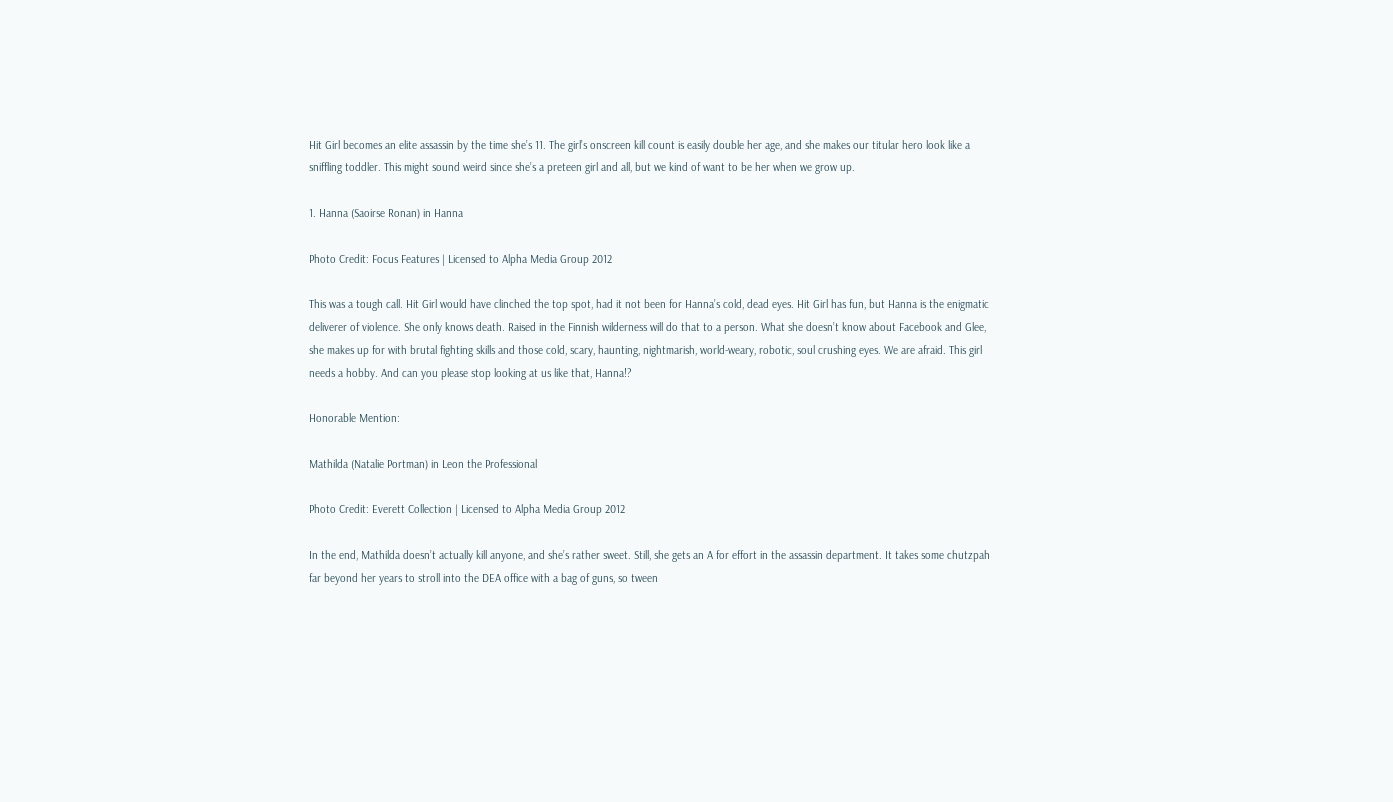Hit Girl becomes an elite assassin by the time she’s 11. The girl’s onscreen kill count is easily double her age, and she makes our titular hero look like a sniffling toddler. This might sound weird since she’s a preteen girl and all, but we kind of want to be her when we grow up.

1. Hanna (Saoirse Ronan) in Hanna

Photo Credit: Focus Features | Licensed to Alpha Media Group 2012

This was a tough call. Hit Girl would have clinched the top spot, had it not been for Hanna’s cold, dead eyes. Hit Girl has fun, but Hanna is the enigmatic deliverer of violence. She only knows death. Raised in the Finnish wilderness will do that to a person. What she doesn’t know about Facebook and Glee, she makes up for with brutal fighting skills and those cold, scary, haunting, nightmarish, world-weary, robotic, soul crushing eyes. We are afraid. This girl needs a hobby. And can you please stop looking at us like that, Hanna!?

Honorable Mention:

Mathilda (Natalie Portman) in Leon the Professional

Photo Credit: Everett Collection | Licensed to Alpha Media Group 2012

In the end, Mathilda doesn’t actually kill anyone, and she’s rather sweet. Still, she gets an A for effort in the assassin department. It takes some chutzpah far beyond her years to stroll into the DEA office with a bag of guns, so tween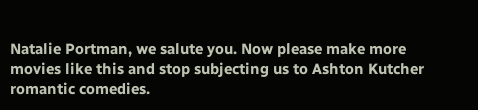Natalie Portman, we salute you. Now please make more movies like this and stop subjecting us to Ashton Kutcher romantic comedies.